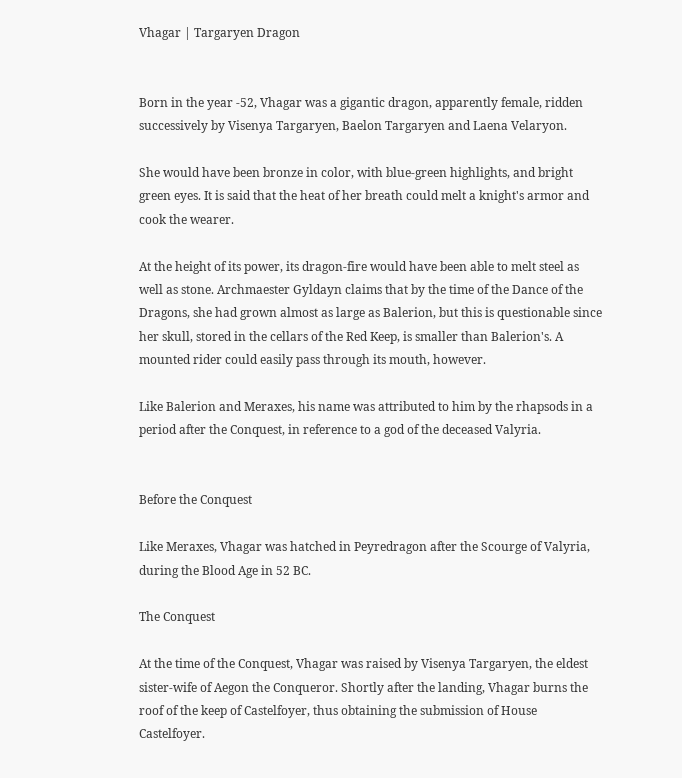Vhagar | Targaryen Dragon


Born in the year -52, Vhagar was a gigantic dragon, apparently female, ridden successively by Visenya Targaryen, Baelon Targaryen and Laena Velaryon.

She would have been bronze in color, with blue-green highlights, and bright green eyes. It is said that the heat of her breath could melt a knight's armor and cook the wearer.

At the height of its power, its dragon-fire would have been able to melt steel as well as stone. Archmaester Gyldayn claims that by the time of the Dance of the Dragons, she had grown almost as large as Balerion, but this is questionable since her skull, stored in the cellars of the Red Keep, is smaller than Balerion's. A mounted rider could easily pass through its mouth, however.

Like Balerion and Meraxes, his name was attributed to him by the rhapsods in a period after the Conquest, in reference to a god of the deceased Valyria.


Before the Conquest

Like Meraxes, Vhagar was hatched in Peyredragon after the Scourge of Valyria, during the Blood Age in 52 BC.

The Conquest

At the time of the Conquest, Vhagar was raised by Visenya Targaryen, the eldest sister-wife of Aegon the Conqueror. Shortly after the landing, Vhagar burns the roof of the keep of Castelfoyer, thus obtaining the submission of House Castelfoyer.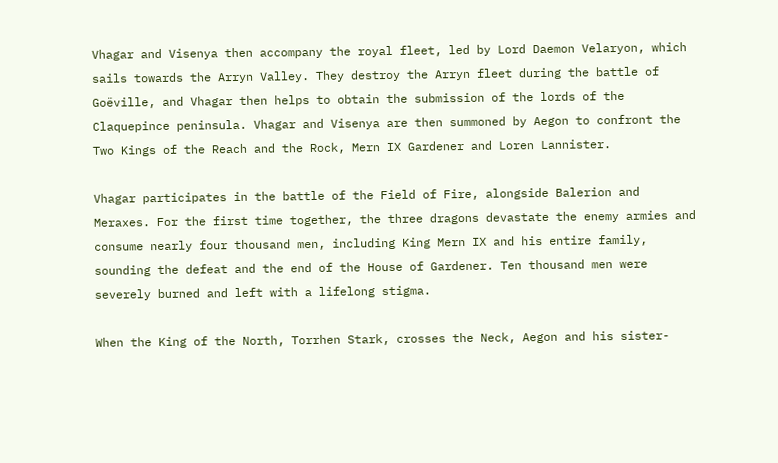Vhagar and Visenya then accompany the royal fleet, led by Lord Daemon Velaryon, which sails towards the Arryn Valley. They destroy the Arryn fleet during the battle of Goëville, and Vhagar then helps to obtain the submission of the lords of the Claquepince peninsula. Vhagar and Visenya are then summoned by Aegon to confront the Two Kings of the Reach and the Rock, Mern IX Gardener and Loren Lannister.

Vhagar participates in the battle of the Field of Fire, alongside Balerion and Meraxes. For the first time together, the three dragons devastate the enemy armies and consume nearly four thousand men, including King Mern IX and his entire family, sounding the defeat and the end of the House of Gardener. Ten thousand men were severely burned and left with a lifelong stigma.

When the King of the North, Torrhen Stark, crosses the Neck, Aegon and his sister-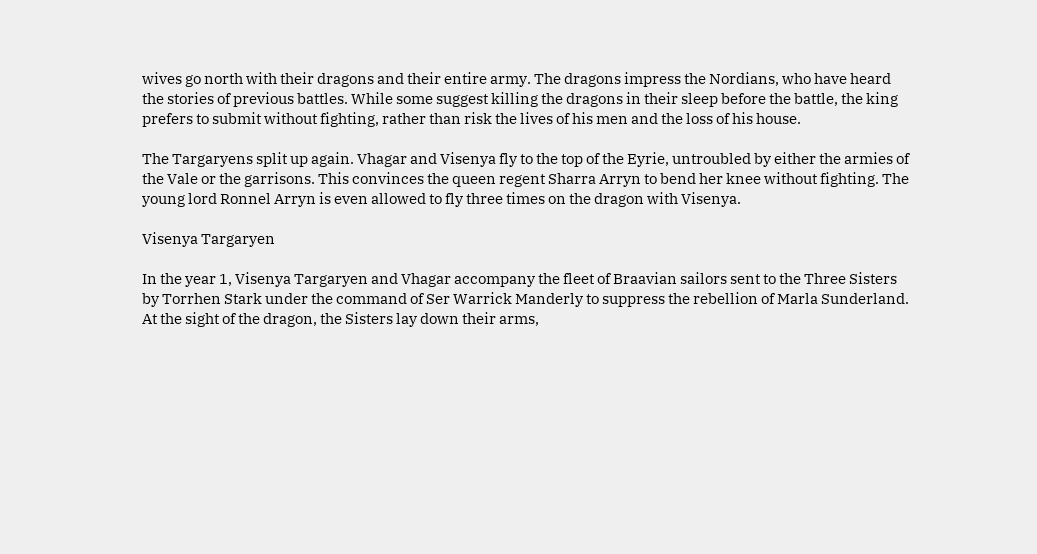wives go north with their dragons and their entire army. The dragons impress the Nordians, who have heard the stories of previous battles. While some suggest killing the dragons in their sleep before the battle, the king prefers to submit without fighting, rather than risk the lives of his men and the loss of his house.

The Targaryens split up again. Vhagar and Visenya fly to the top of the Eyrie, untroubled by either the armies of the Vale or the garrisons. This convinces the queen regent Sharra Arryn to bend her knee without fighting. The young lord Ronnel Arryn is even allowed to fly three times on the dragon with Visenya.

Visenya Targaryen

In the year 1, Visenya Targaryen and Vhagar accompany the fleet of Braavian sailors sent to the Three Sisters by Torrhen Stark under the command of Ser Warrick Manderly to suppress the rebellion of Marla Sunderland. At the sight of the dragon, the Sisters lay down their arms,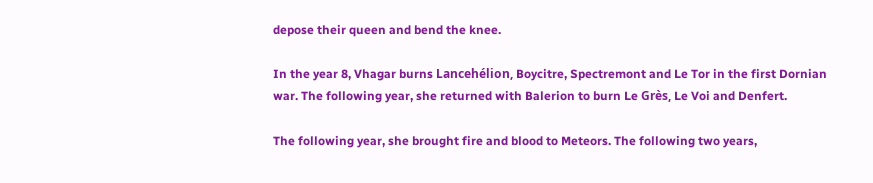depose their queen and bend the knee.

In the year 8, Vhagar burns Lancehélion, Boycitre, Spectremont and Le Tor in the first Dornian war. The following year, she returned with Balerion to burn Le Grès, Le Voi and Denfert.

The following year, she brought fire and blood to Meteors. The following two years,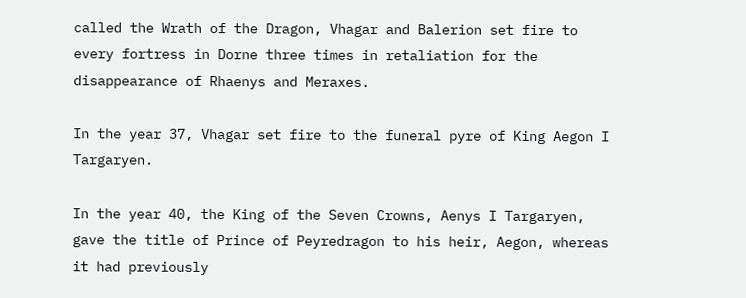called the Wrath of the Dragon, Vhagar and Balerion set fire to every fortress in Dorne three times in retaliation for the disappearance of Rhaenys and Meraxes.

In the year 37, Vhagar set fire to the funeral pyre of King Aegon I Targaryen.

In the year 40, the King of the Seven Crowns, Aenys I Targaryen, gave the title of Prince of Peyredragon to his heir, Aegon, whereas it had previously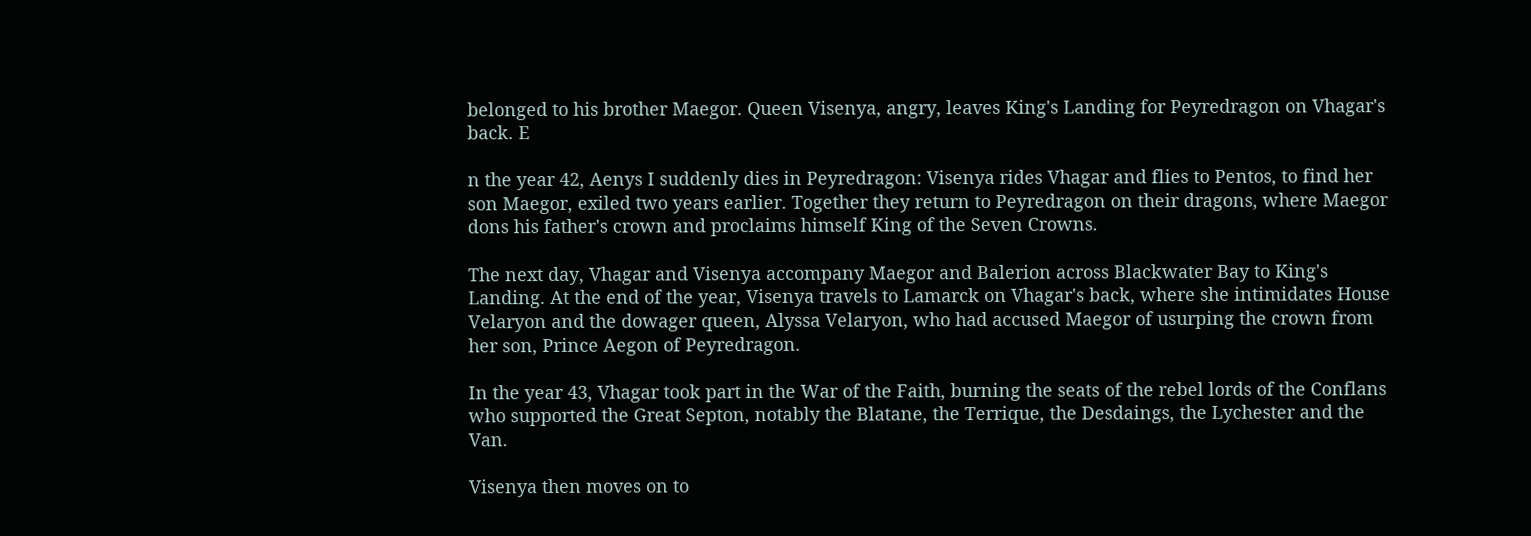belonged to his brother Maegor. Queen Visenya, angry, leaves King's Landing for Peyredragon on Vhagar's back. E

n the year 42, Aenys I suddenly dies in Peyredragon: Visenya rides Vhagar and flies to Pentos, to find her son Maegor, exiled two years earlier. Together they return to Peyredragon on their dragons, where Maegor dons his father's crown and proclaims himself King of the Seven Crowns.

The next day, Vhagar and Visenya accompany Maegor and Balerion across Blackwater Bay to King's Landing. At the end of the year, Visenya travels to Lamarck on Vhagar's back, where she intimidates House Velaryon and the dowager queen, Alyssa Velaryon, who had accused Maegor of usurping the crown from her son, Prince Aegon of Peyredragon.

In the year 43, Vhagar took part in the War of the Faith, burning the seats of the rebel lords of the Conflans who supported the Great Septon, notably the Blatane, the Terrique, the Desdaings, the Lychester and the Van.

Visenya then moves on to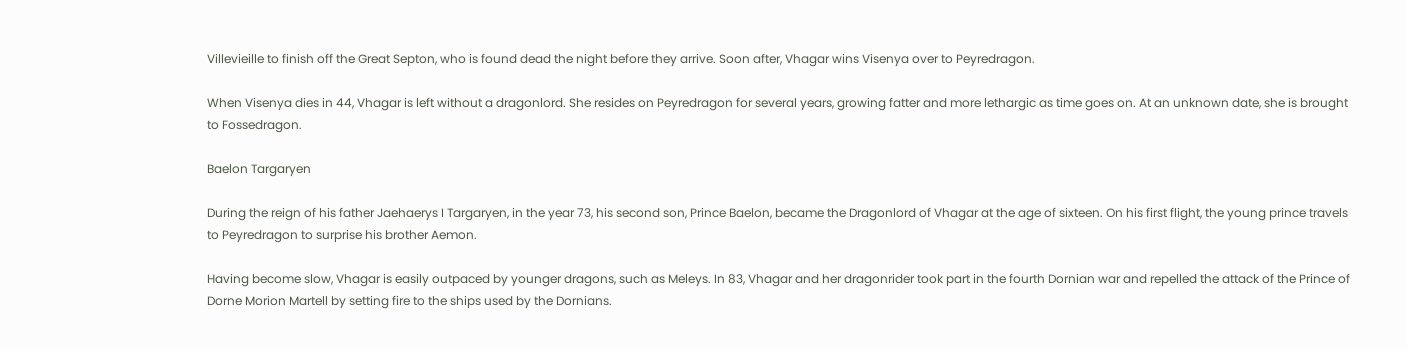Villevieille to finish off the Great Septon, who is found dead the night before they arrive. Soon after, Vhagar wins Visenya over to Peyredragon.

When Visenya dies in 44, Vhagar is left without a dragonlord. She resides on Peyredragon for several years, growing fatter and more lethargic as time goes on. At an unknown date, she is brought to Fossedragon.

Baelon Targaryen

During the reign of his father Jaehaerys I Targaryen, in the year 73, his second son, Prince Baelon, became the Dragonlord of Vhagar at the age of sixteen. On his first flight, the young prince travels to Peyredragon to surprise his brother Aemon.

Having become slow, Vhagar is easily outpaced by younger dragons, such as Meleys. In 83, Vhagar and her dragonrider took part in the fourth Dornian war and repelled the attack of the Prince of Dorne Morion Martell by setting fire to the ships used by the Dornians.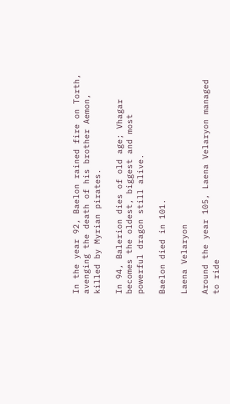In the year 92, Baelon rained fire on Torth, avenging the death of his brother Aemon, killed by Myrian pirates.

In 94, Balerion dies of old age; Vhagar becomes the oldest, biggest and most powerful dragon still alive.

Baelon died in 101.

Laena Velaryon

Around the year 105, Laena Velaryon managed to ride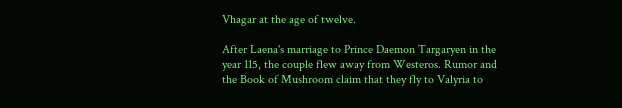Vhagar at the age of twelve.

After Laena's marriage to Prince Daemon Targaryen in the year 115, the couple flew away from Westeros. Rumor and the Book of Mushroom claim that they fly to Valyria to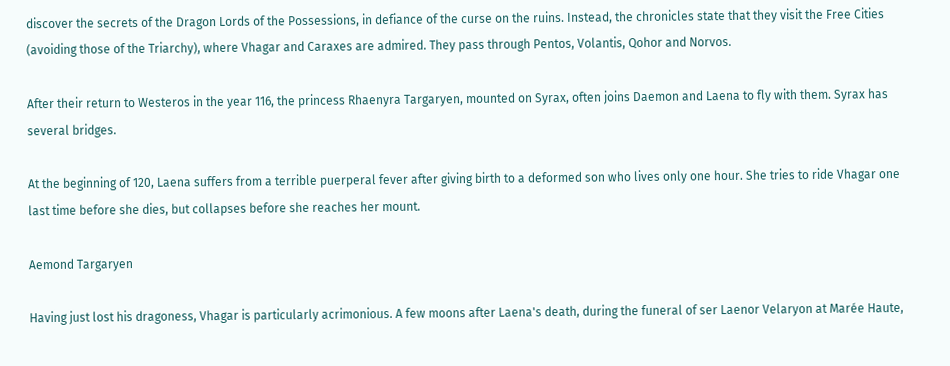discover the secrets of the Dragon Lords of the Possessions, in defiance of the curse on the ruins. Instead, the chronicles state that they visit the Free Cities (avoiding those of the Triarchy), where Vhagar and Caraxes are admired. They pass through Pentos, Volantis, Qohor and Norvos.

After their return to Westeros in the year 116, the princess Rhaenyra Targaryen, mounted on Syrax, often joins Daemon and Laena to fly with them. Syrax has several bridges.

At the beginning of 120, Laena suffers from a terrible puerperal fever after giving birth to a deformed son who lives only one hour. She tries to ride Vhagar one last time before she dies, but collapses before she reaches her mount.

Aemond Targaryen

Having just lost his dragoness, Vhagar is particularly acrimonious. A few moons after Laena's death, during the funeral of ser Laenor Velaryon at Marée Haute,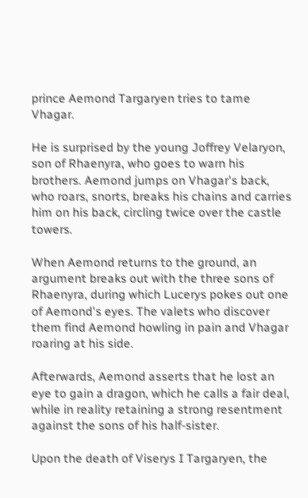prince Aemond Targaryen tries to tame Vhagar.

He is surprised by the young Joffrey Velaryon, son of Rhaenyra, who goes to warn his brothers. Aemond jumps on Vhagar's back, who roars, snorts, breaks his chains and carries him on his back, circling twice over the castle towers.

When Aemond returns to the ground, an argument breaks out with the three sons of Rhaenyra, during which Lucerys pokes out one of Aemond's eyes. The valets who discover them find Aemond howling in pain and Vhagar roaring at his side.

Afterwards, Aemond asserts that he lost an eye to gain a dragon, which he calls a fair deal, while in reality retaining a strong resentment against the sons of his half-sister.

Upon the death of Viserys I Targaryen, the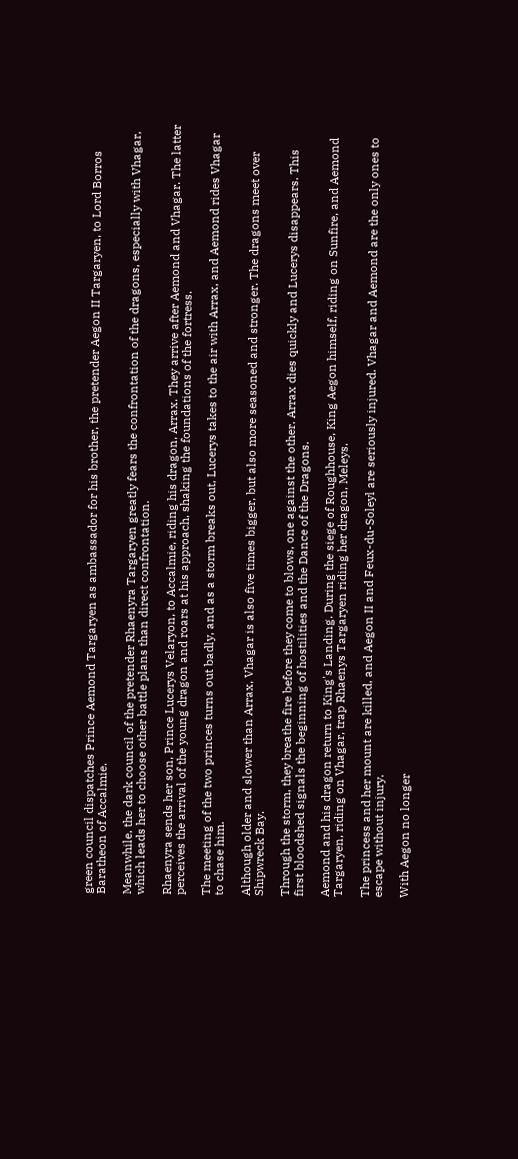green council dispatches Prince Aemond Targaryen as ambassador for his brother, the pretender Aegon II Targaryen, to Lord Borros Baratheon of Accalmie.

Meanwhile, the dark council of the pretender Rhaenyra Targaryen greatly fears the confrontation of the dragons, especially with Vhagar, which leads her to choose other battle plans than direct confrontation.

Rhaenyra sends her son, Prince Lucerys Velaryon, to Accalmie, riding his dragon, Arrax. They arrive after Aemond and Vhagar. The latter perceives the arrival of the young dragon and roars at his approach, shaking the foundations of the fortress.

The meeting of the two princes turns out badly, and as a storm breaks out, Lucerys takes to the air with Arrax, and Aemond rides Vhagar to chase him.

Although older and slower than Arrax, Vhagar is also five times bigger, but also more seasoned and stronger. The dragons meet over Shipwreck Bay.

Through the storm, they breathe fire before they come to blows, one against the other. Arrax dies quickly and Lucerys disappears. This first bloodshed signals the beginning of hostilities and the Dance of the Dragons.

Aemond and his dragon return to King's Landing. During the siege of Roughhouse, King Aegon himself, riding on Sunfire, and Aemond Targaryen, riding on Vhagar, trap Rhaenys Targaryen riding her dragon, Meleys.

The princess and her mount are killed, and Aegon II and Feux-du-Soleyl are seriously injured. Vhagar and Aemond are the only ones to escape without injury.

With Aegon no longer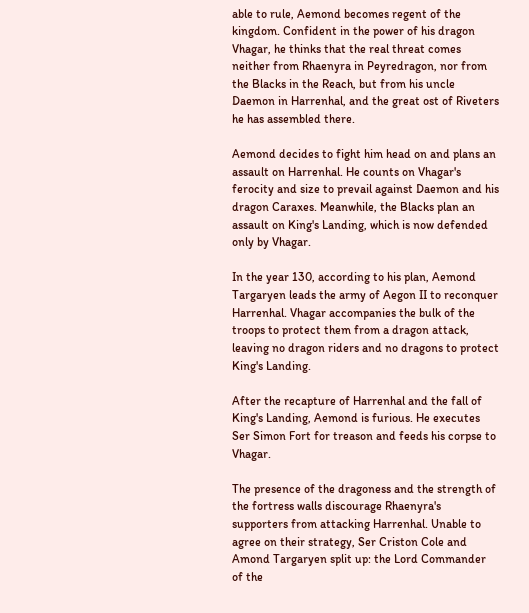able to rule, Aemond becomes regent of the kingdom. Confident in the power of his dragon Vhagar, he thinks that the real threat comes neither from Rhaenyra in Peyredragon, nor from the Blacks in the Reach, but from his uncle Daemon in Harrenhal, and the great ost of Riveters he has assembled there.

Aemond decides to fight him head on and plans an assault on Harrenhal. He counts on Vhagar's ferocity and size to prevail against Daemon and his dragon Caraxes. Meanwhile, the Blacks plan an assault on King's Landing, which is now defended only by Vhagar.

In the year 130, according to his plan, Aemond Targaryen leads the army of Aegon II to reconquer Harrenhal. Vhagar accompanies the bulk of the troops to protect them from a dragon attack, leaving no dragon riders and no dragons to protect King's Landing.

After the recapture of Harrenhal and the fall of King's Landing, Aemond is furious. He executes Ser Simon Fort for treason and feeds his corpse to Vhagar.

The presence of the dragoness and the strength of the fortress walls discourage Rhaenyra's supporters from attacking Harrenhal. Unable to agree on their strategy, Ser Criston Cole and Amond Targaryen split up: the Lord Commander of the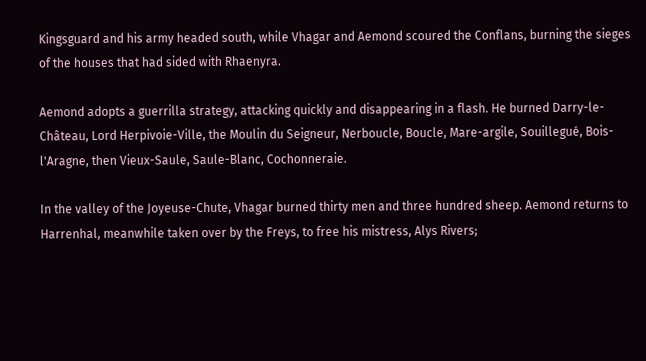Kingsguard and his army headed south, while Vhagar and Aemond scoured the Conflans, burning the sieges of the houses that had sided with Rhaenyra.

Aemond adopts a guerrilla strategy, attacking quickly and disappearing in a flash. He burned Darry-le-Château, Lord Herpivoie-Ville, the Moulin du Seigneur, Nerboucle, Boucle, Mare-argile, Souillegué, Bois-l'Aragne, then Vieux-Saule, Saule-Blanc, Cochonneraie.

In the valley of the Joyeuse-Chute, Vhagar burned thirty men and three hundred sheep. Aemond returns to Harrenhal, meanwhile taken over by the Freys, to free his mistress, Alys Rivers;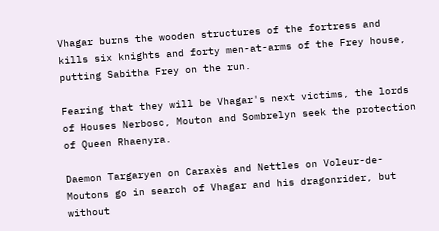Vhagar burns the wooden structures of the fortress and kills six knights and forty men-at-arms of the Frey house, putting Sabitha Frey on the run.

Fearing that they will be Vhagar's next victims, the lords of Houses Nerbosc, Mouton and Sombrelyn seek the protection of Queen Rhaenyra.

Daemon Targaryen on Caraxès and Nettles on Voleur-de-Moutons go in search of Vhagar and his dragonrider, but without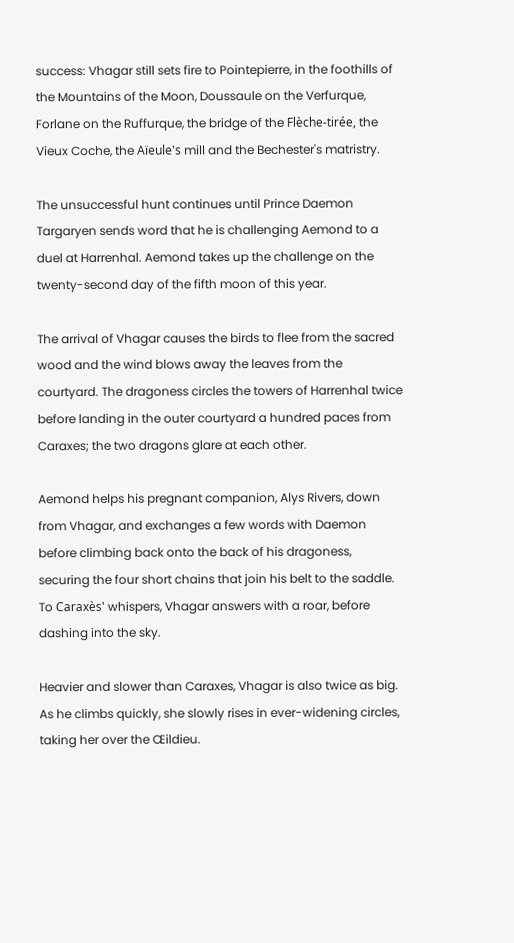success: Vhagar still sets fire to Pointepierre, in the foothills of the Mountains of the Moon, Doussaule on the Verfurque, Forlane on the Ruffurque, the bridge of the Flèche-tirée, the Vieux Coche, the Aïeule's mill and the Bechester's matristry.

The unsuccessful hunt continues until Prince Daemon Targaryen sends word that he is challenging Aemond to a duel at Harrenhal. Aemond takes up the challenge on the twenty-second day of the fifth moon of this year.

The arrival of Vhagar causes the birds to flee from the sacred wood and the wind blows away the leaves from the courtyard. The dragoness circles the towers of Harrenhal twice before landing in the outer courtyard a hundred paces from Caraxes; the two dragons glare at each other.

Aemond helps his pregnant companion, Alys Rivers, down from Vhagar, and exchanges a few words with Daemon before climbing back onto the back of his dragoness, securing the four short chains that join his belt to the saddle. To Caraxès' whispers, Vhagar answers with a roar, before dashing into the sky.

Heavier and slower than Caraxes, Vhagar is also twice as big. As he climbs quickly, she slowly rises in ever-widening circles, taking her over the Œildieu.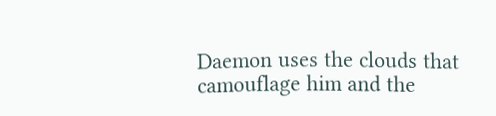Daemon uses the clouds that camouflage him and the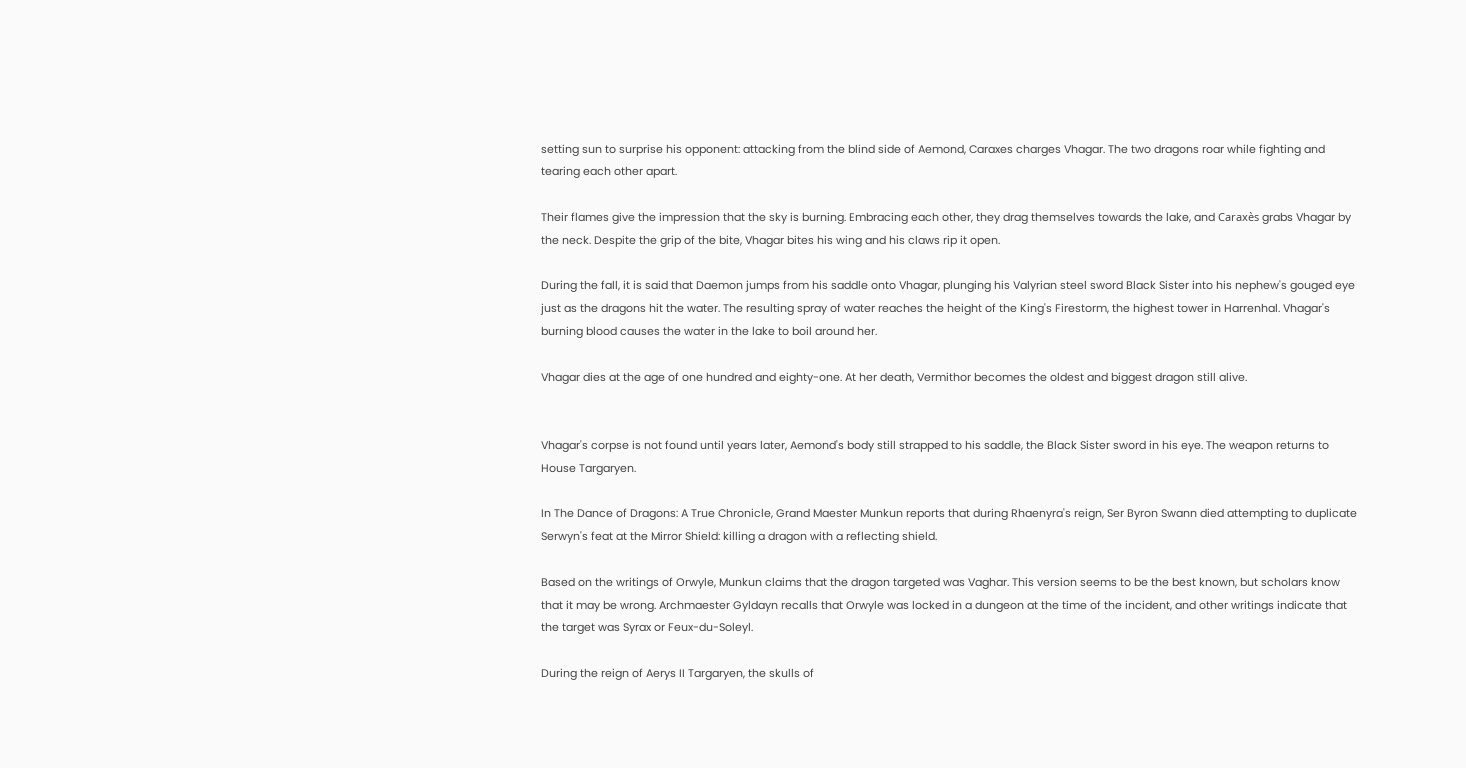setting sun to surprise his opponent: attacking from the blind side of Aemond, Caraxes charges Vhagar. The two dragons roar while fighting and tearing each other apart.

Their flames give the impression that the sky is burning. Embracing each other, they drag themselves towards the lake, and Caraxès grabs Vhagar by the neck. Despite the grip of the bite, Vhagar bites his wing and his claws rip it open.

During the fall, it is said that Daemon jumps from his saddle onto Vhagar, plunging his Valyrian steel sword Black Sister into his nephew's gouged eye just as the dragons hit the water. The resulting spray of water reaches the height of the King's Firestorm, the highest tower in Harrenhal. Vhagar's burning blood causes the water in the lake to boil around her.

Vhagar dies at the age of one hundred and eighty-one. At her death, Vermithor becomes the oldest and biggest dragon still alive.


Vhagar's corpse is not found until years later, Aemond's body still strapped to his saddle, the Black Sister sword in his eye. The weapon returns to House Targaryen.

In The Dance of Dragons: A True Chronicle, Grand Maester Munkun reports that during Rhaenyra's reign, Ser Byron Swann died attempting to duplicate Serwyn's feat at the Mirror Shield: killing a dragon with a reflecting shield.

Based on the writings of Orwyle, Munkun claims that the dragon targeted was Vaghar. This version seems to be the best known, but scholars know that it may be wrong. Archmaester Gyldayn recalls that Orwyle was locked in a dungeon at the time of the incident, and other writings indicate that the target was Syrax or Feux-du-Soleyl.

During the reign of Aerys II Targaryen, the skulls of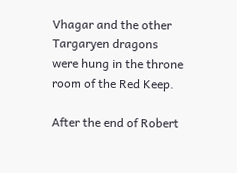Vhagar and the other Targaryen dragons were hung in the throne room of the Red Keep.

After the end of Robert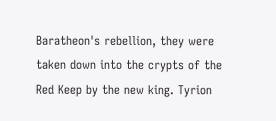Baratheon's rebellion, they were taken down into the crypts of the Red Keep by the new king. Tyrion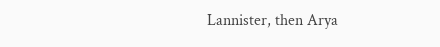Lannister, then Arya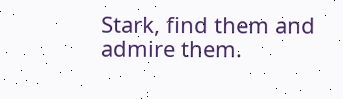Stark, find them and admire them.